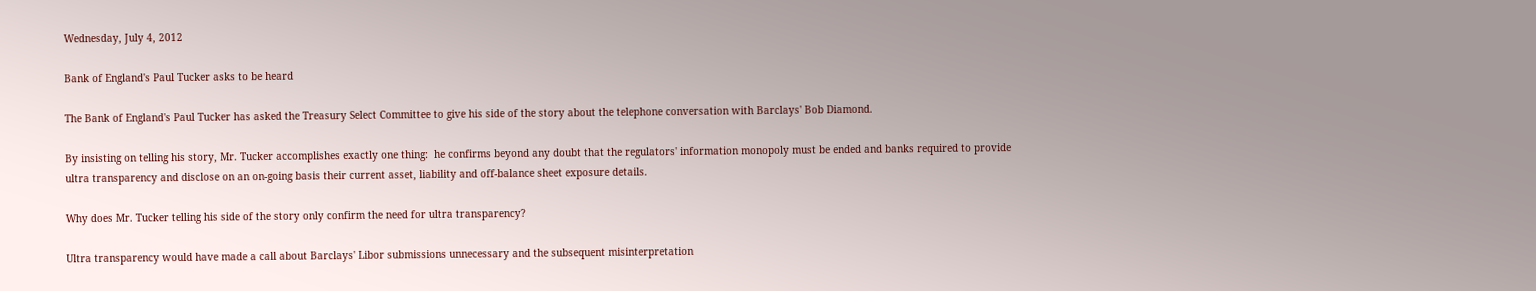Wednesday, July 4, 2012

Bank of England's Paul Tucker asks to be heard

The Bank of England's Paul Tucker has asked the Treasury Select Committee to give his side of the story about the telephone conversation with Barclays' Bob Diamond.

By insisting on telling his story, Mr. Tucker accomplishes exactly one thing:  he confirms beyond any doubt that the regulators' information monopoly must be ended and banks required to provide ultra transparency and disclose on an on-going basis their current asset, liability and off-balance sheet exposure details.

Why does Mr. Tucker telling his side of the story only confirm the need for ultra transparency?

Ultra transparency would have made a call about Barclays' Libor submissions unnecessary and the subsequent misinterpretation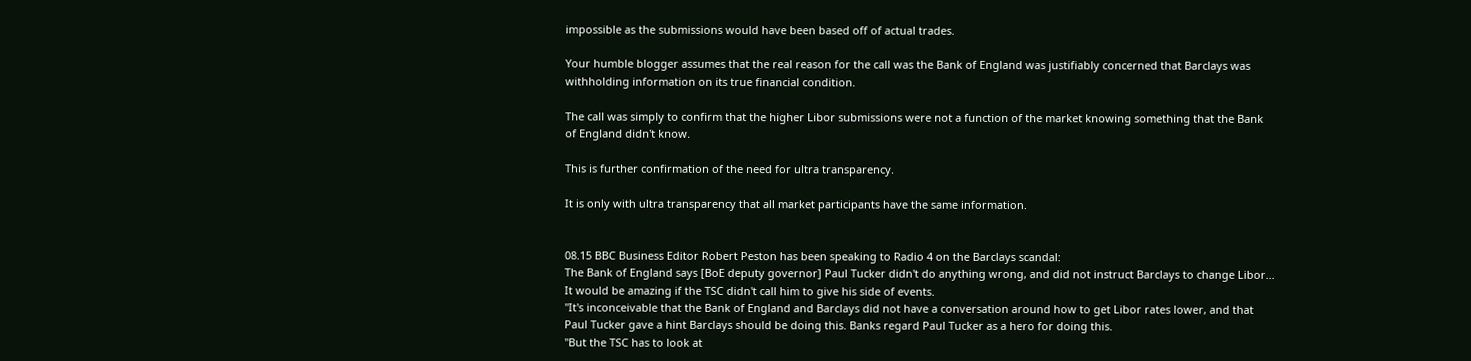impossible as the submissions would have been based off of actual trades.

Your humble blogger assumes that the real reason for the call was the Bank of England was justifiably concerned that Barclays was withholding information on its true financial condition.

The call was simply to confirm that the higher Libor submissions were not a function of the market knowing something that the Bank of England didn't know.

This is further confirmation of the need for ultra transparency.

It is only with ultra transparency that all market participants have the same information.


08.15 BBC Business Editor Robert Peston has been speaking to Radio 4 on the Barclays scandal:
The Bank of England says [BoE deputy governor] Paul Tucker didn't do anything wrong, and did not instruct Barclays to change Libor... It would be amazing if the TSC didn't call him to give his side of events.
"It's inconceivable that the Bank of England and Barclays did not have a conversation around how to get Libor rates lower, and that Paul Tucker gave a hint Barclays should be doing this. Banks regard Paul Tucker as a hero for doing this.
"But the TSC has to look at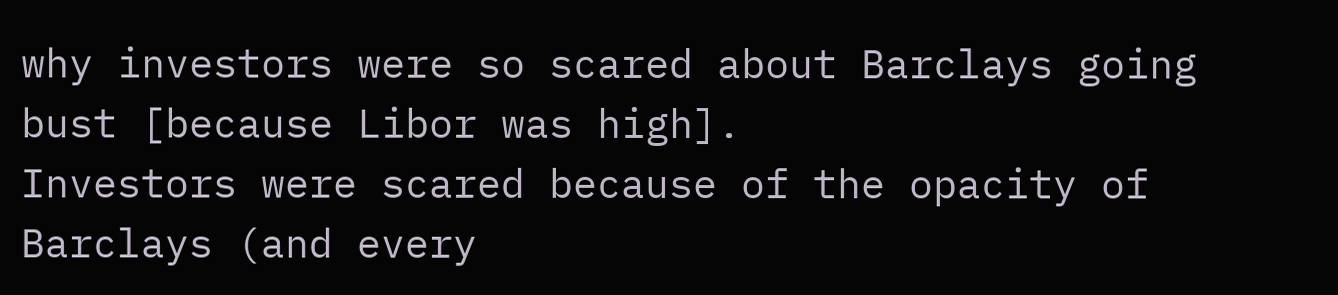why investors were so scared about Barclays going bust [because Libor was high].
Investors were scared because of the opacity of Barclays (and every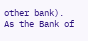other bank).  As the Bank of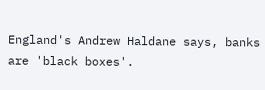England's Andrew Haldane says, banks are 'black boxes'.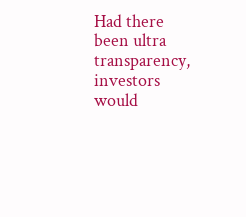Had there been ultra transparency, investors would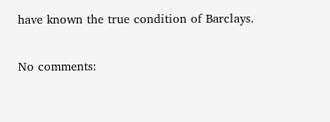have known the true condition of Barclays.

No comments: